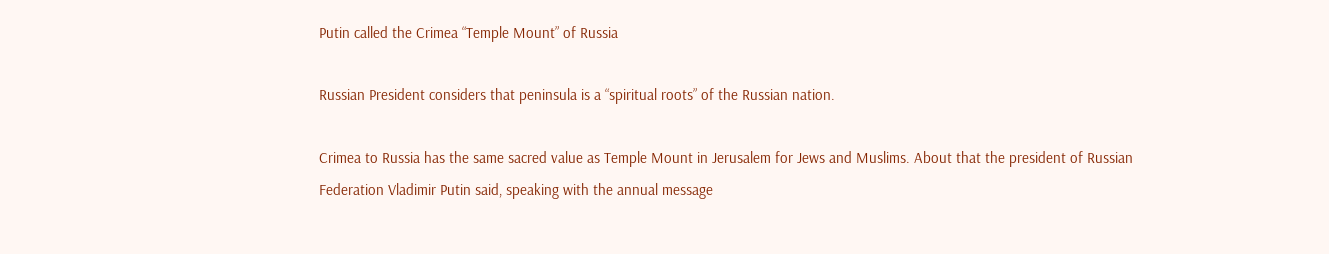Putin called the Crimea “Temple Mount” of Russia

Russian President considers that peninsula is a “spiritual roots” of the Russian nation.

Crimea to Russia has the same sacred value as Temple Mount in Jerusalem for Jews and Muslims. About that the president of Russian Federation Vladimir Putin said, speaking with the annual message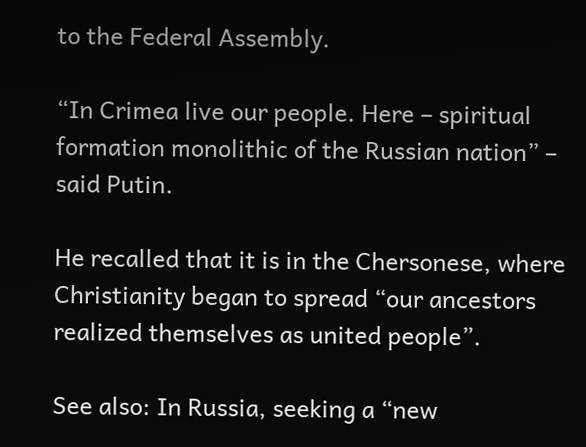to the Federal Assembly.

“In Crimea live our people. Here – spiritual formation monolithic of the Russian nation” – said Putin.

He recalled that it is in the Chersonese, where Christianity began to spread “our ancestors realized themselves as united people”.

See also: In Russia, seeking a “new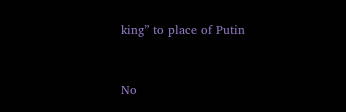king” to place of Putin


No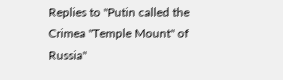Replies to "Putin called the Crimea "Temple Mount" of Russia"